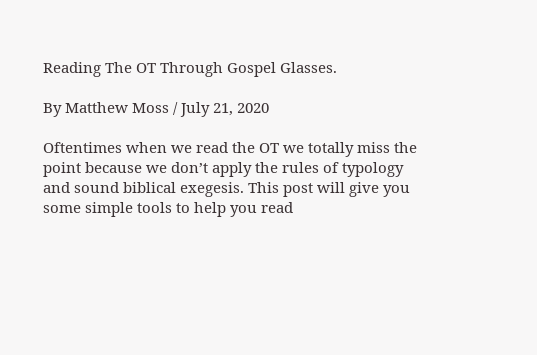Reading The OT Through Gospel Glasses.

By Matthew Moss / July 21, 2020

Oftentimes when we read the OT we totally miss the point because we don’t apply the rules of typology and sound biblical exegesis. This post will give you some simple tools to help you read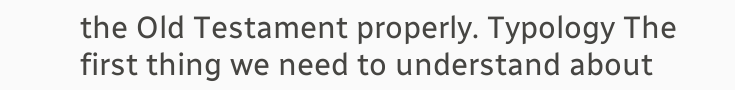the Old Testament properly. Typology The first thing we need to understand about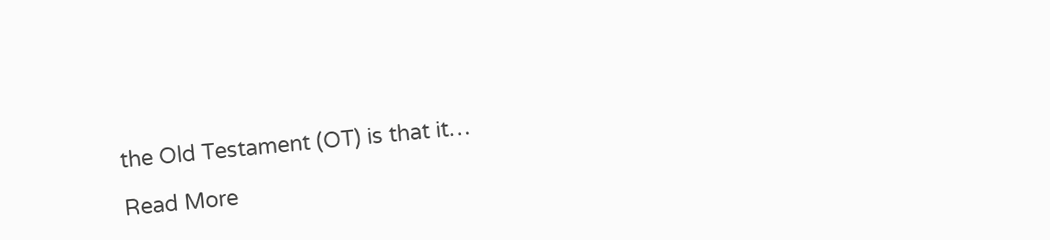the Old Testament (OT) is that it…

Read More